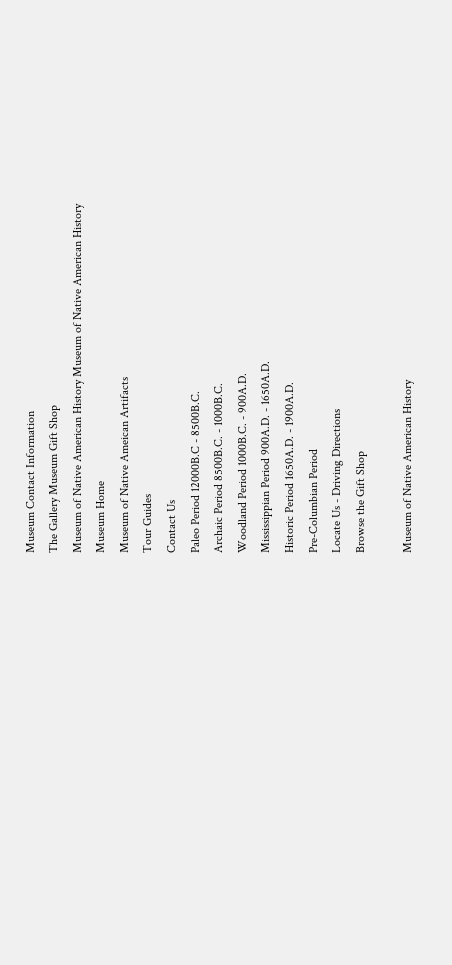Museum Contact Information
The Gallery Museum Gift Shop
Museum of Native American History Museum of Native American History
Museum Home
Museum of Native Ameican Artifacts
Tour Guides
Contact Us
Paleo Period 12000B.C - 8500B.C.
Archaic Period 8500B.C. - 1000B.C.
Woodland Period 1000B.C. - 900A.D.
Mississippian Period 900A.D. - 1650A.D.
Historic Period 1650A.D. - 1900A.D.
Pre-Columbian Period
Locate Us - Driving Directions
Browse the Gift Shop

Museum of Native American History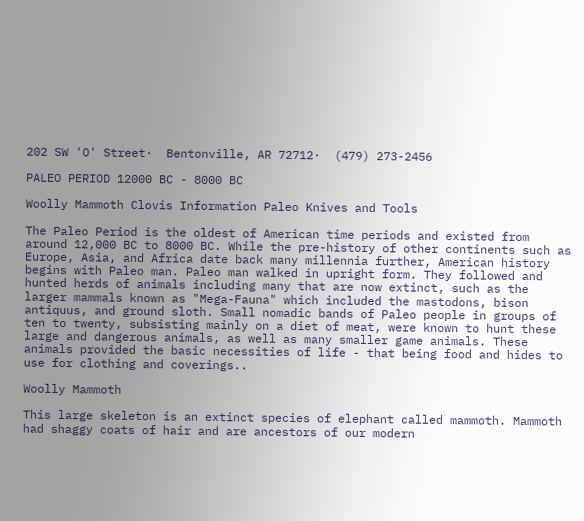202 SW 'O' Street·  Bentonville, AR 72712·  (479) 273-2456

PALEO PERIOD 12000 BC - 8000 BC

Woolly Mammoth Clovis Information Paleo Knives and Tools

The Paleo Period is the oldest of American time periods and existed from around 12,000 BC to 8000 BC. While the pre-history of other continents such as Europe, Asia, and Africa date back many millennia further, American history begins with Paleo man. Paleo man walked in upright form. They followed and hunted herds of animals including many that are now extinct, such as the larger mammals known as "Mega-Fauna" which included the mastodons, bison antiquus, and ground sloth. Small nomadic bands of Paleo people in groups of ten to twenty, subsisting mainly on a diet of meat, were known to hunt these large and dangerous animals, as well as many smaller game animals. These animals provided the basic necessities of life - that being food and hides to use for clothing and coverings..

Woolly Mammoth

This large skeleton is an extinct species of elephant called mammoth. Mammoth had shaggy coats of hair and are ancestors of our modern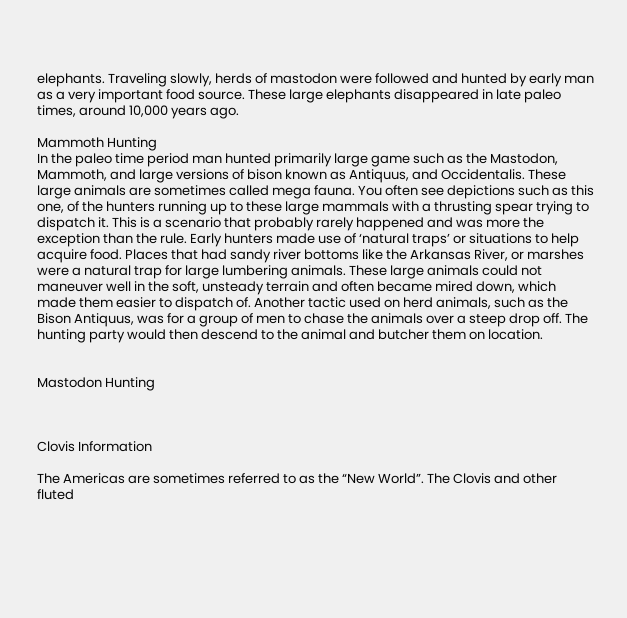elephants. Traveling slowly, herds of mastodon were followed and hunted by early man as a very important food source. These large elephants disappeared in late paleo times, around 10,000 years ago.

Mammoth Hunting
In the paleo time period man hunted primarily large game such as the Mastodon, Mammoth, and large versions of bison known as Antiquus, and Occidentalis. These large animals are sometimes called mega fauna. You often see depictions such as this one, of the hunters running up to these large mammals with a thrusting spear trying to dispatch it. This is a scenario that probably rarely happened and was more the exception than the rule. Early hunters made use of ‘natural traps’ or situations to help acquire food. Places that had sandy river bottoms like the Arkansas River, or marshes were a natural trap for large lumbering animals. These large animals could not maneuver well in the soft, unsteady terrain and often became mired down, which made them easier to dispatch of. Another tactic used on herd animals, such as the Bison Antiquus, was for a group of men to chase the animals over a steep drop off. The hunting party would then descend to the animal and butcher them on location.


Mastodon Hunting



Clovis Information

The Americas are sometimes referred to as the “New World”. The Clovis and other fluted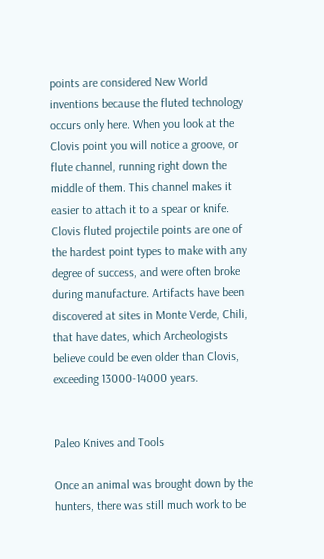points are considered New World inventions because the fluted technology occurs only here. When you look at the Clovis point you will notice a groove, or flute channel, running right down the middle of them. This channel makes it easier to attach it to a spear or knife. Clovis fluted projectile points are one of the hardest point types to make with any degree of success, and were often broke during manufacture. Artifacts have been discovered at sites in Monte Verde, Chili, that have dates, which Archeologists believe could be even older than Clovis, exceeding 13000-14000 years.


Paleo Knives and Tools

Once an animal was brought down by the hunters, there was still much work to be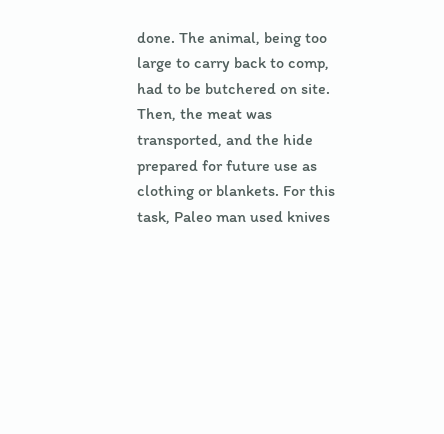done. The animal, being too large to carry back to comp, had to be butchered on site. Then, the meat was transported, and the hide prepared for future use as clothing or blankets. For this task, Paleo man used knives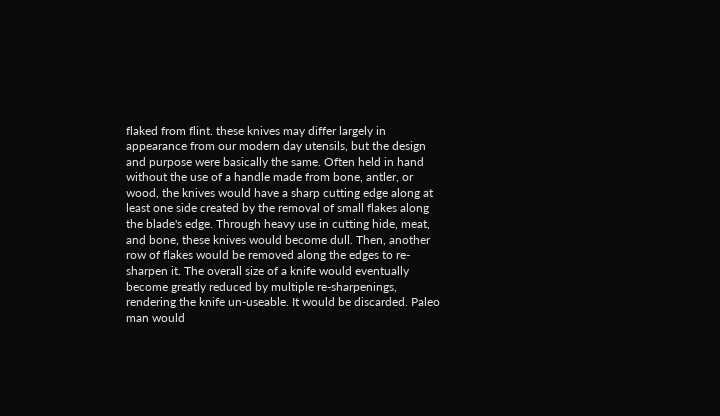flaked from flint. these knives may differ largely in appearance from our modern day utensils, but the design and purpose were basically the same. Often held in hand without the use of a handle made from bone, antler, or wood, the knives would have a sharp cutting edge along at least one side created by the removal of small flakes along the blade's edge. Through heavy use in cutting hide, meat, and bone, these knives would become dull. Then, another row of flakes would be removed along the edges to re-sharpen it. The overall size of a knife would eventually become greatly reduced by multiple re-sharpenings, rendering the knife un-useable. It would be discarded. Paleo man would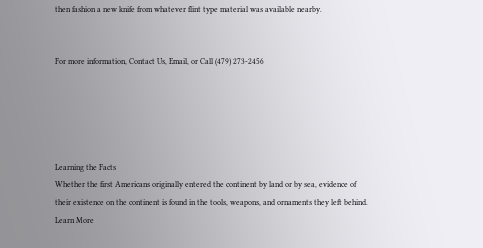then fashion a new knife from whatever flint type material was available nearby.


For more information, Contact Us, Email, or Call (479) 273-2456





Learning the Facts
Whether the first Americans originally entered the continent by land or by sea, evidence of their existence on the continent is found in the tools, weapons, and ornaments they left behind. Learn More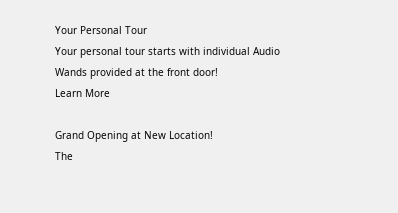Your Personal Tour
Your personal tour starts with individual Audio Wands provided at the front door!
Learn More

Grand Opening at New Location!
The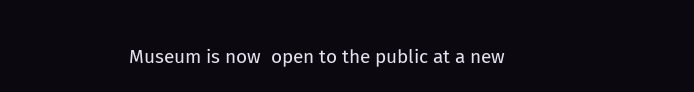Museum is now  open to the public at a new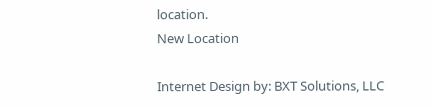location.
New Location

Internet Design by: BXT Solutions, LLC